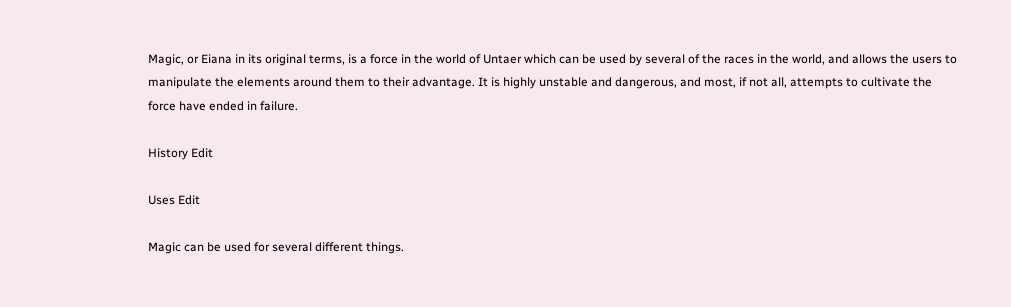Magic, or Eiana in its original terms, is a force in the world of Untaer which can be used by several of the races in the world, and allows the users to manipulate the elements around them to their advantage. It is highly unstable and dangerous, and most, if not all, attempts to cultivate the force have ended in failure.

History Edit

Uses Edit

Magic can be used for several different things.